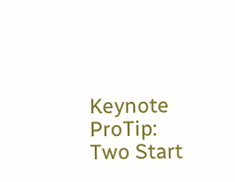Keynote ProTip: Two Start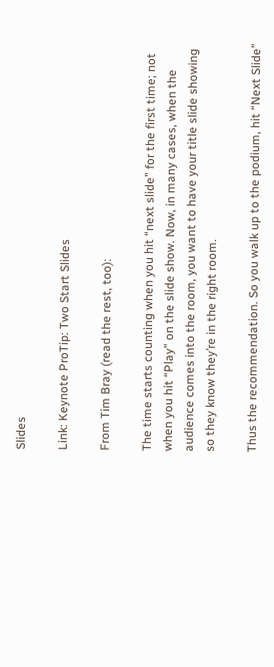Slides

Link: Keynote ProTip: Two Start Slides

From Tim Bray (read the rest, too):

The time starts counting when you hit “next slide” for the first time; not when you hit “Play” on the slide show. Now, in many cases, when the audience comes into the room, you want to have your title slide showing so they know they’re in the right room.

Thus the recommendation. So you walk up to the podium, hit “Next Slide”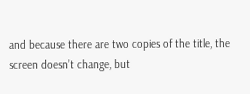and because there are two copies of the title, the screen doesn’t change, but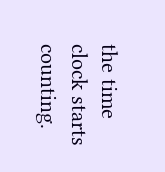the time clock starts counting.